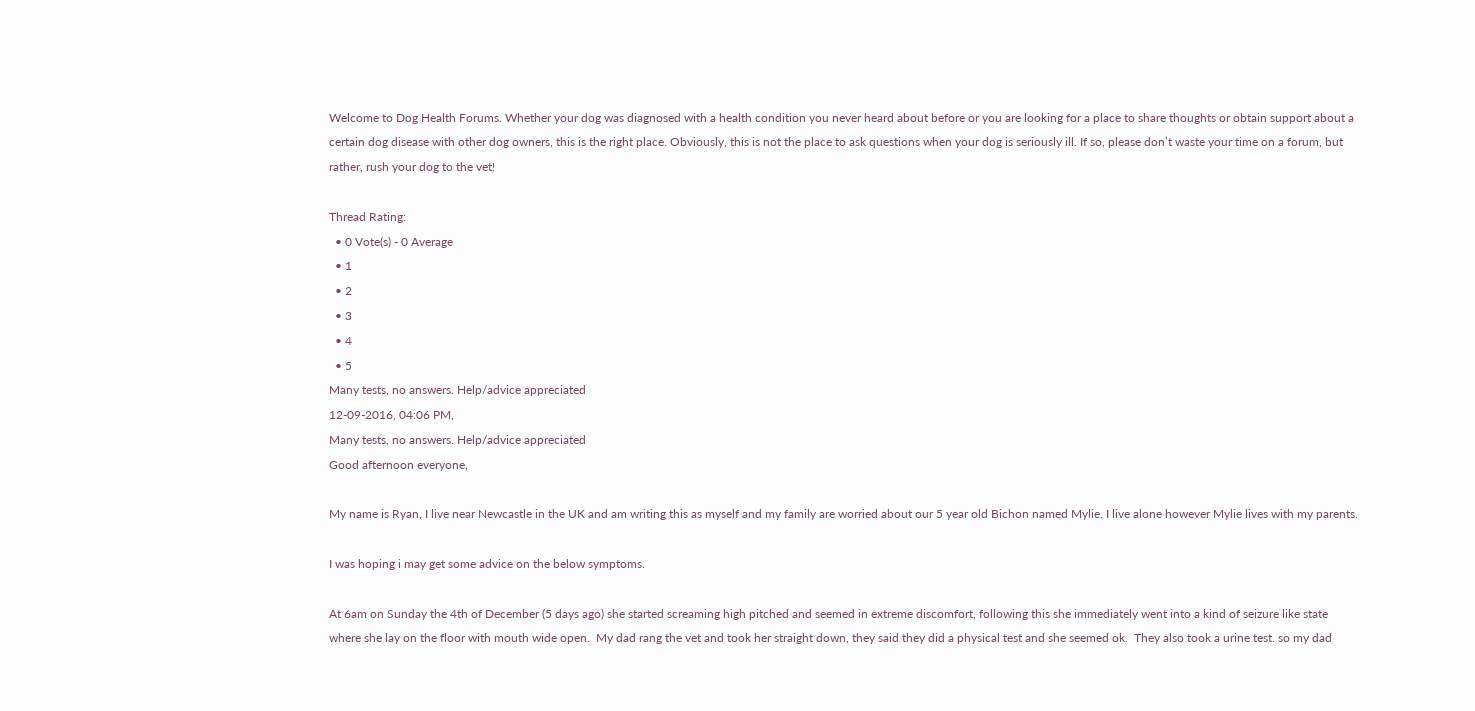Welcome to Dog Health Forums. Whether your dog was diagnosed with a health condition you never heard about before or you are looking for a place to share thoughts or obtain support about a certain dog disease with other dog owners, this is the right place. Obviously, this is not the place to ask questions when your dog is seriously ill. If so, please don’t waste your time on a forum, but rather, rush your dog to the vet!

Thread Rating:
  • 0 Vote(s) - 0 Average
  • 1
  • 2
  • 3
  • 4
  • 5
Many tests, no answers. Help/advice appreciated
12-09-2016, 04:06 PM,
Many tests, no answers. Help/advice appreciated
Good afternoon everyone,

My name is Ryan, I live near Newcastle in the UK and am writing this as myself and my family are worried about our 5 year old Bichon named Mylie. I live alone however Mylie lives with my parents.

I was hoping i may get some advice on the below symptoms.

At 6am on Sunday the 4th of December (5 days ago) she started screaming high pitched and seemed in extreme discomfort, following this she immediately went into a kind of seizure like state where she lay on the floor with mouth wide open.  My dad rang the vet and took her straight down, they said they did a physical test and she seemed ok.  They also took a urine test. so my dad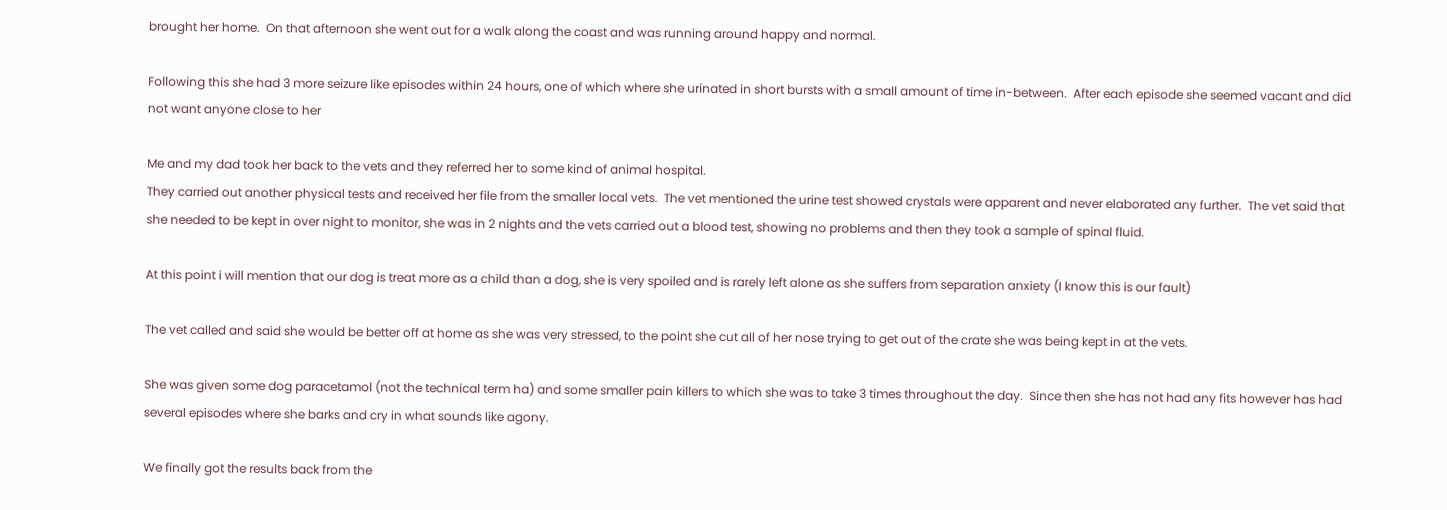brought her home.  On that afternoon she went out for a walk along the coast and was running around happy and normal.

Following this she had 3 more seizure like episodes within 24 hours, one of which where she urinated in short bursts with a small amount of time in-between.  After each episode she seemed vacant and did not want anyone close to her

Me and my dad took her back to the vets and they referred her to some kind of animal hospital.
They carried out another physical tests and received her file from the smaller local vets.  The vet mentioned the urine test showed crystals were apparent and never elaborated any further.  The vet said that she needed to be kept in over night to monitor, she was in 2 nights and the vets carried out a blood test, showing no problems and then they took a sample of spinal fluid.

At this point i will mention that our dog is treat more as a child than a dog, she is very spoiled and is rarely left alone as she suffers from separation anxiety (I know this is our fault)

The vet called and said she would be better off at home as she was very stressed, to the point she cut all of her nose trying to get out of the crate she was being kept in at the vets.

She was given some dog paracetamol (not the technical term ha) and some smaller pain killers to which she was to take 3 times throughout the day.  Since then she has not had any fits however has had several episodes where she barks and cry in what sounds like agony.

We finally got the results back from the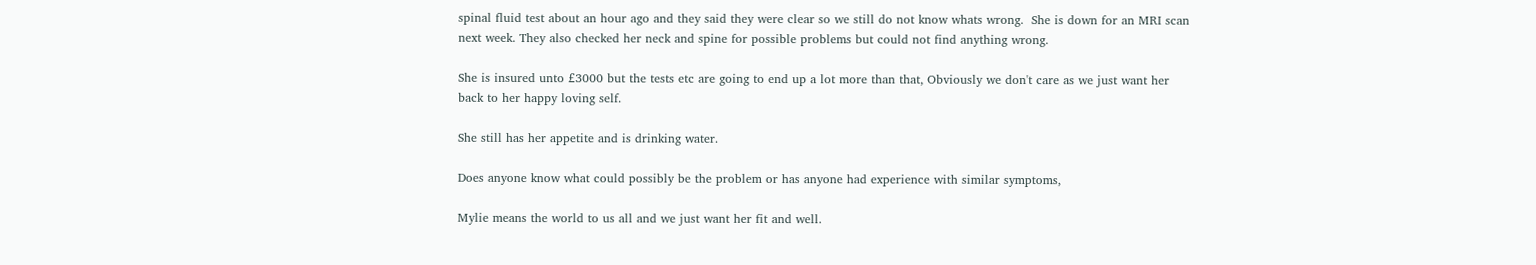spinal fluid test about an hour ago and they said they were clear so we still do not know whats wrong.  She is down for an MRI scan next week. They also checked her neck and spine for possible problems but could not find anything wrong.

She is insured unto £3000 but the tests etc are going to end up a lot more than that, Obviously we don't care as we just want her back to her happy loving self.

She still has her appetite and is drinking water.

Does anyone know what could possibly be the problem or has anyone had experience with similar symptoms,

Mylie means the world to us all and we just want her fit and well.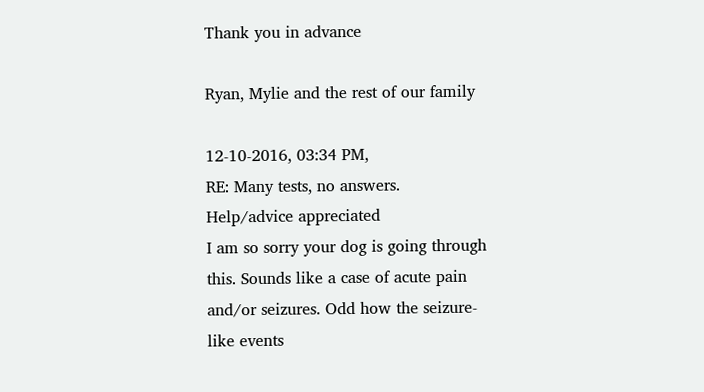Thank you in advance

Ryan, Mylie and the rest of our family

12-10-2016, 03:34 PM,
RE: Many tests, no answers. Help/advice appreciated
I am so sorry your dog is going through this. Sounds like a case of acute pain and/or seizures. Odd how the seizure-like events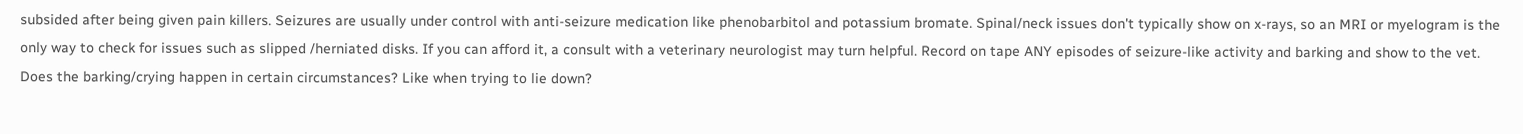subsided after being given pain killers. Seizures are usually under control with anti-seizure medication like phenobarbitol and potassium bromate. Spinal/neck issues don't typically show on x-rays, so an MRI or myelogram is the only way to check for issues such as slipped /herniated disks. If you can afford it, a consult with a veterinary neurologist may turn helpful. Record on tape ANY episodes of seizure-like activity and barking and show to the vet. Does the barking/crying happen in certain circumstances? Like when trying to lie down?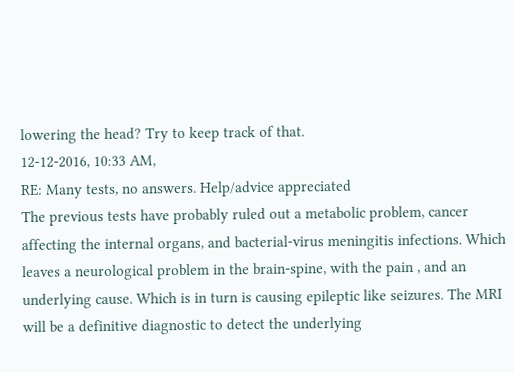lowering the head? Try to keep track of that.
12-12-2016, 10:33 AM,
RE: Many tests, no answers. Help/advice appreciated
The previous tests have probably ruled out a metabolic problem, cancer affecting the internal organs, and bacterial-virus meningitis infections. Which leaves a neurological problem in the brain-spine, with the pain , and an underlying cause. Which is in turn is causing epileptic like seizures. The MRI will be a definitive diagnostic to detect the underlying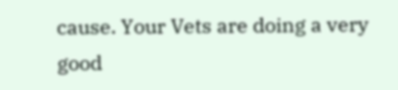cause. Your Vets are doing a very good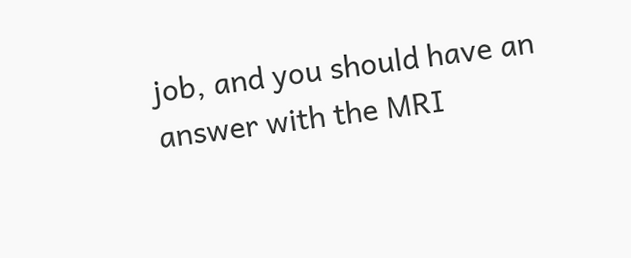job, and you should have an answer with the MRI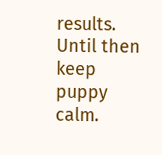results. Until then keep puppy calm.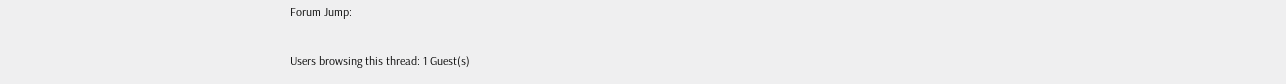Forum Jump:

Users browsing this thread: 1 Guest(s)